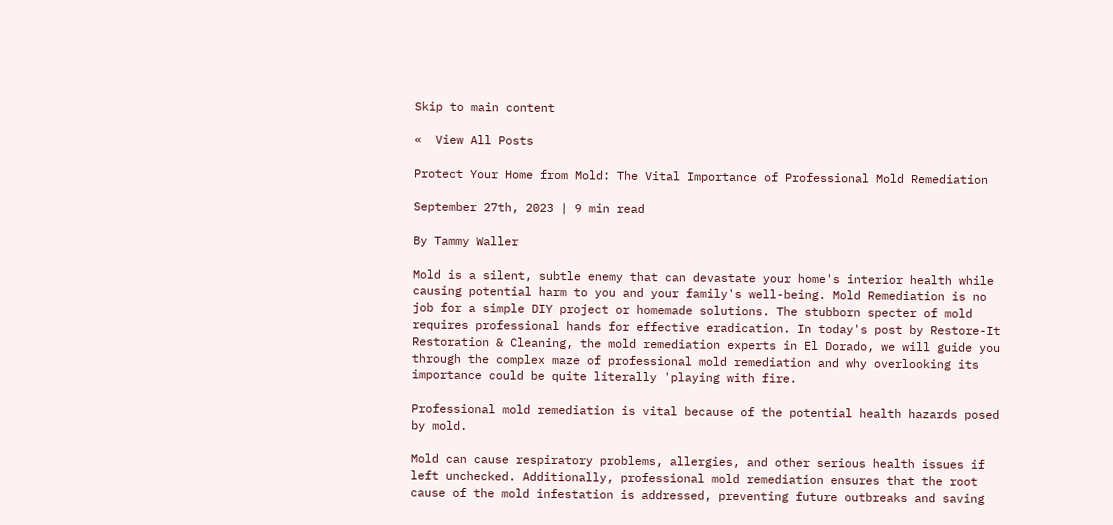Skip to main content

«  View All Posts

Protect Your Home from Mold: The Vital Importance of Professional Mold Remediation

September 27th, 2023 | 9 min read

By Tammy Waller

Mold is a silent, subtle enemy that can devastate your home's interior health while causing potential harm to you and your family's well-being. Mold Remediation is no job for a simple DIY project or homemade solutions. The stubborn specter of mold requires professional hands for effective eradication. In today's post by Restore-It Restoration & Cleaning, the mold remediation experts in El Dorado, we will guide you through the complex maze of professional mold remediation and why overlooking its importance could be quite literally 'playing with fire.

Professional mold remediation is vital because of the potential health hazards posed by mold.

Mold can cause respiratory problems, allergies, and other serious health issues if left unchecked. Additionally, professional mold remediation ensures that the root cause of the mold infestation is addressed, preventing future outbreaks and saving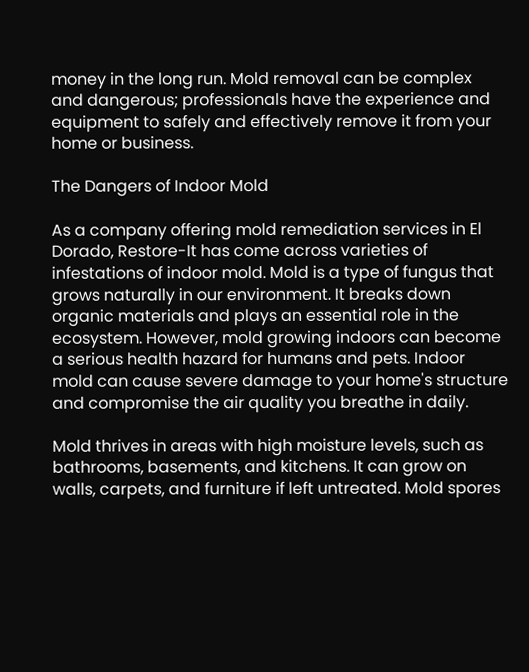money in the long run. Mold removal can be complex and dangerous; professionals have the experience and equipment to safely and effectively remove it from your home or business.

The Dangers of Indoor Mold

As a company offering mold remediation services in El Dorado, Restore-It has come across varieties of infestations of indoor mold. Mold is a type of fungus that grows naturally in our environment. It breaks down organic materials and plays an essential role in the ecosystem. However, mold growing indoors can become a serious health hazard for humans and pets. Indoor mold can cause severe damage to your home's structure and compromise the air quality you breathe in daily.

Mold thrives in areas with high moisture levels, such as bathrooms, basements, and kitchens. It can grow on walls, carpets, and furniture if left untreated. Mold spores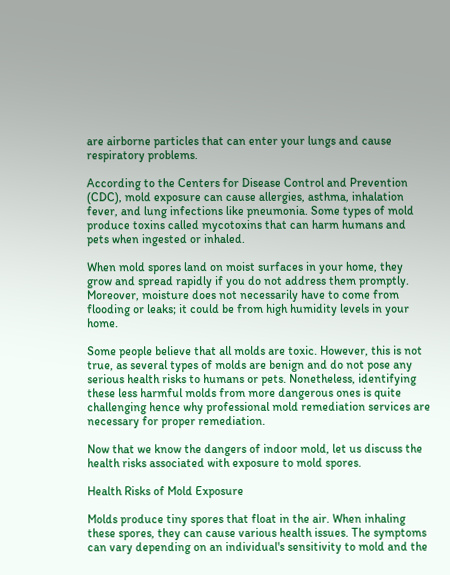are airborne particles that can enter your lungs and cause respiratory problems.

According to the Centers for Disease Control and Prevention (CDC), mold exposure can cause allergies, asthma, inhalation fever, and lung infections like pneumonia. Some types of mold produce toxins called mycotoxins that can harm humans and pets when ingested or inhaled.

When mold spores land on moist surfaces in your home, they grow and spread rapidly if you do not address them promptly. Moreover, moisture does not necessarily have to come from flooding or leaks; it could be from high humidity levels in your home.

Some people believe that all molds are toxic. However, this is not true, as several types of molds are benign and do not pose any serious health risks to humans or pets. Nonetheless, identifying these less harmful molds from more dangerous ones is quite challenging hence why professional mold remediation services are necessary for proper remediation.

Now that we know the dangers of indoor mold, let us discuss the health risks associated with exposure to mold spores.

Health Risks of Mold Exposure

Molds produce tiny spores that float in the air. When inhaling these spores, they can cause various health issues. The symptoms can vary depending on an individual's sensitivity to mold and the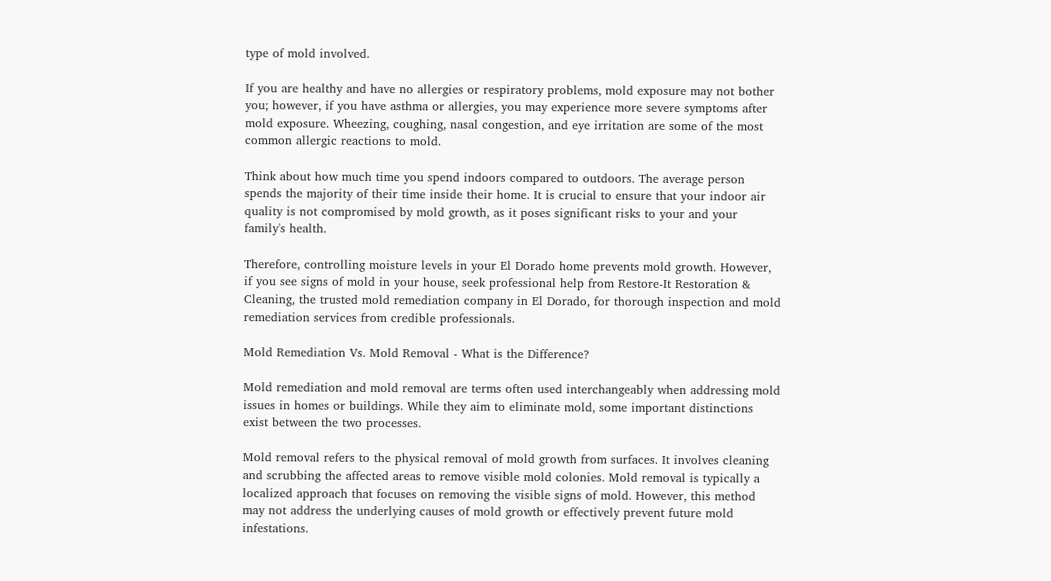type of mold involved.

If you are healthy and have no allergies or respiratory problems, mold exposure may not bother you; however, if you have asthma or allergies, you may experience more severe symptoms after mold exposure. Wheezing, coughing, nasal congestion, and eye irritation are some of the most common allergic reactions to mold.

Think about how much time you spend indoors compared to outdoors. The average person spends the majority of their time inside their home. It is crucial to ensure that your indoor air quality is not compromised by mold growth, as it poses significant risks to your and your family's health.

Therefore, controlling moisture levels in your El Dorado home prevents mold growth. However, if you see signs of mold in your house, seek professional help from Restore-It Restoration & Cleaning, the trusted mold remediation company in El Dorado, for thorough inspection and mold remediation services from credible professionals.

Mold Remediation Vs. Mold Removal - What is the Difference?

Mold remediation and mold removal are terms often used interchangeably when addressing mold issues in homes or buildings. While they aim to eliminate mold, some important distinctions exist between the two processes.

Mold removal refers to the physical removal of mold growth from surfaces. It involves cleaning and scrubbing the affected areas to remove visible mold colonies. Mold removal is typically a localized approach that focuses on removing the visible signs of mold. However, this method may not address the underlying causes of mold growth or effectively prevent future mold infestations.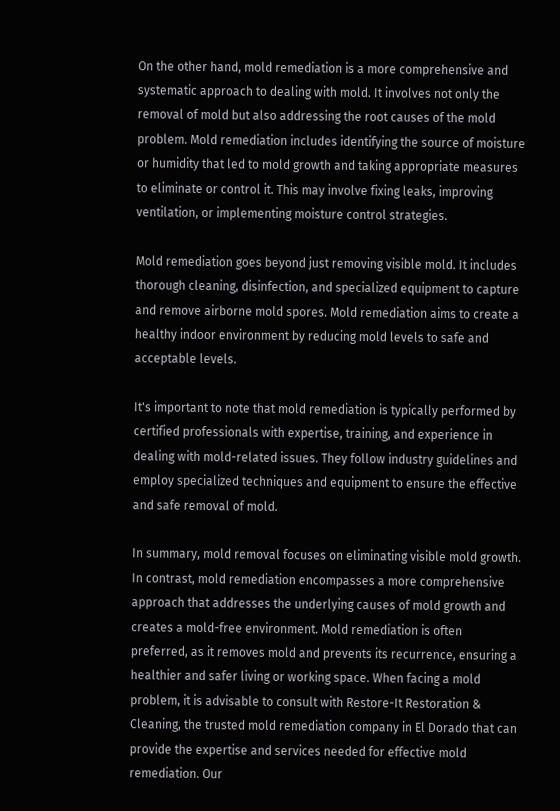On the other hand, mold remediation is a more comprehensive and systematic approach to dealing with mold. It involves not only the removal of mold but also addressing the root causes of the mold problem. Mold remediation includes identifying the source of moisture or humidity that led to mold growth and taking appropriate measures to eliminate or control it. This may involve fixing leaks, improving ventilation, or implementing moisture control strategies.

Mold remediation goes beyond just removing visible mold. It includes thorough cleaning, disinfection, and specialized equipment to capture and remove airborne mold spores. Mold remediation aims to create a healthy indoor environment by reducing mold levels to safe and acceptable levels.

It's important to note that mold remediation is typically performed by certified professionals with expertise, training, and experience in dealing with mold-related issues. They follow industry guidelines and employ specialized techniques and equipment to ensure the effective and safe removal of mold.

In summary, mold removal focuses on eliminating visible mold growth. In contrast, mold remediation encompasses a more comprehensive approach that addresses the underlying causes of mold growth and creates a mold-free environment. Mold remediation is often preferred, as it removes mold and prevents its recurrence, ensuring a healthier and safer living or working space. When facing a mold problem, it is advisable to consult with Restore-It Restoration & Cleaning, the trusted mold remediation company in El Dorado that can provide the expertise and services needed for effective mold remediation. Our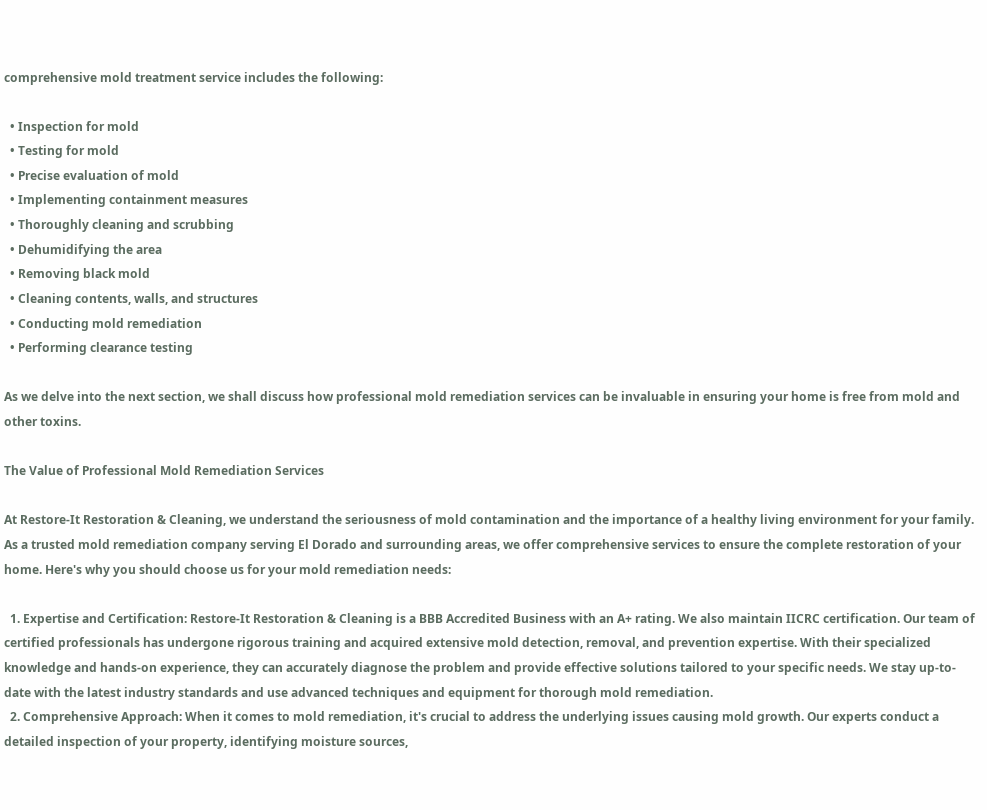comprehensive mold treatment service includes the following:

  • Inspection for mold
  • Testing for mold
  • Precise evaluation of mold
  • Implementing containment measures
  • Thoroughly cleaning and scrubbing
  • Dehumidifying the area
  • Removing black mold
  • Cleaning contents, walls, and structures
  • Conducting mold remediation
  • Performing clearance testing

As we delve into the next section, we shall discuss how professional mold remediation services can be invaluable in ensuring your home is free from mold and other toxins.

The Value of Professional Mold Remediation Services

At Restore-It Restoration & Cleaning, we understand the seriousness of mold contamination and the importance of a healthy living environment for your family. As a trusted mold remediation company serving El Dorado and surrounding areas, we offer comprehensive services to ensure the complete restoration of your home. Here's why you should choose us for your mold remediation needs:

  1. Expertise and Certification: Restore-It Restoration & Cleaning is a BBB Accredited Business with an A+ rating. We also maintain IICRC certification. Our team of certified professionals has undergone rigorous training and acquired extensive mold detection, removal, and prevention expertise. With their specialized knowledge and hands-on experience, they can accurately diagnose the problem and provide effective solutions tailored to your specific needs. We stay up-to-date with the latest industry standards and use advanced techniques and equipment for thorough mold remediation.
  2. Comprehensive Approach: When it comes to mold remediation, it's crucial to address the underlying issues causing mold growth. Our experts conduct a detailed inspection of your property, identifying moisture sources,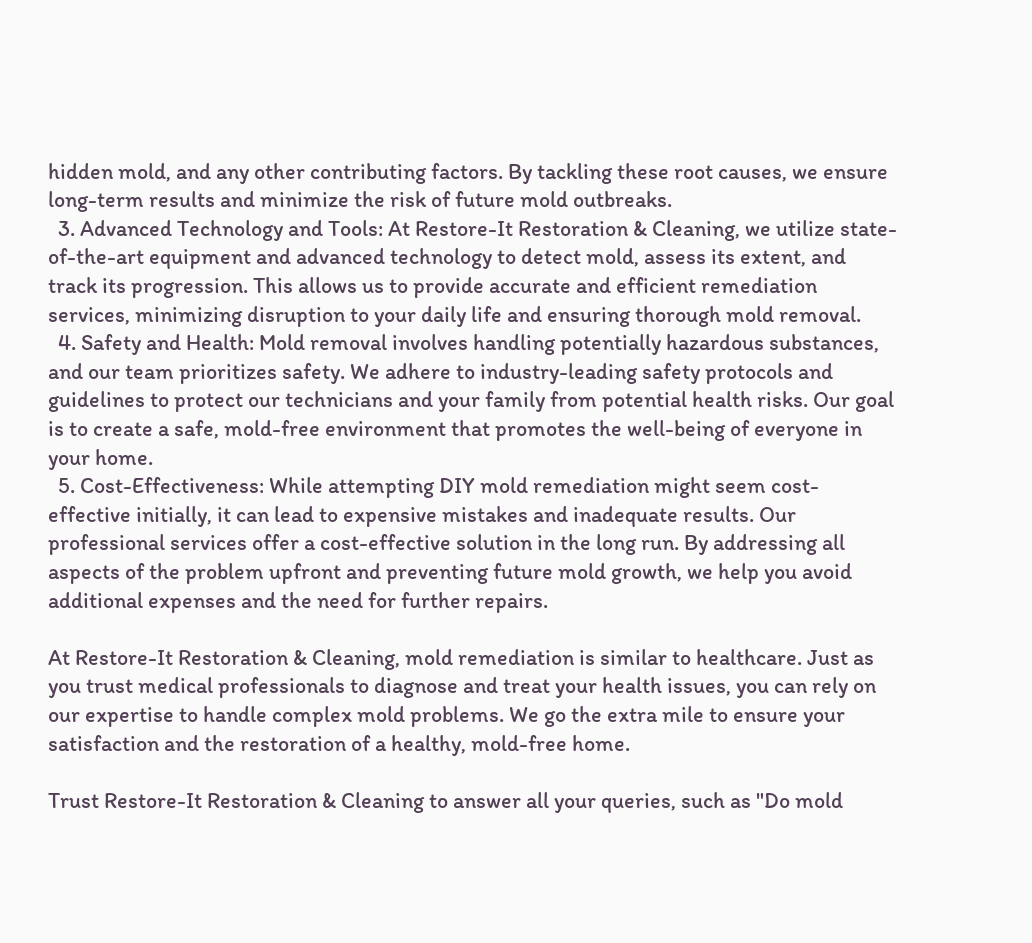hidden mold, and any other contributing factors. By tackling these root causes, we ensure long-term results and minimize the risk of future mold outbreaks.
  3. Advanced Technology and Tools: At Restore-It Restoration & Cleaning, we utilize state-of-the-art equipment and advanced technology to detect mold, assess its extent, and track its progression. This allows us to provide accurate and efficient remediation services, minimizing disruption to your daily life and ensuring thorough mold removal.
  4. Safety and Health: Mold removal involves handling potentially hazardous substances, and our team prioritizes safety. We adhere to industry-leading safety protocols and guidelines to protect our technicians and your family from potential health risks. Our goal is to create a safe, mold-free environment that promotes the well-being of everyone in your home.
  5. Cost-Effectiveness: While attempting DIY mold remediation might seem cost-effective initially, it can lead to expensive mistakes and inadequate results. Our professional services offer a cost-effective solution in the long run. By addressing all aspects of the problem upfront and preventing future mold growth, we help you avoid additional expenses and the need for further repairs.

At Restore-It Restoration & Cleaning, mold remediation is similar to healthcare. Just as you trust medical professionals to diagnose and treat your health issues, you can rely on our expertise to handle complex mold problems. We go the extra mile to ensure your satisfaction and the restoration of a healthy, mold-free home.

Trust Restore-It Restoration & Cleaning to answer all your queries, such as "Do mold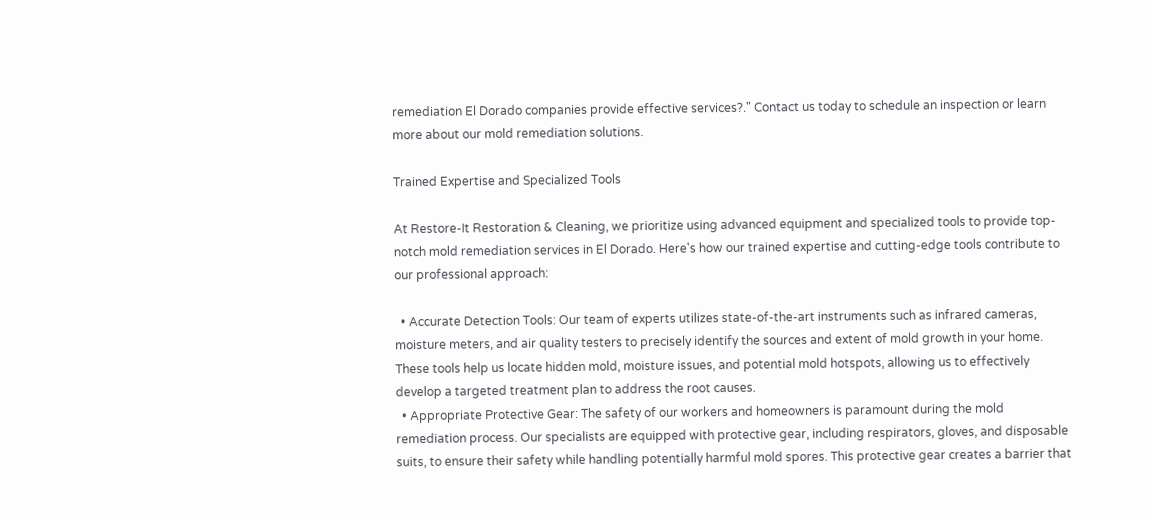remediation El Dorado companies provide effective services?." Contact us today to schedule an inspection or learn more about our mold remediation solutions.

Trained Expertise and Specialized Tools

At Restore-It Restoration & Cleaning, we prioritize using advanced equipment and specialized tools to provide top-notch mold remediation services in El Dorado. Here's how our trained expertise and cutting-edge tools contribute to our professional approach:

  • Accurate Detection Tools: Our team of experts utilizes state-of-the-art instruments such as infrared cameras, moisture meters, and air quality testers to precisely identify the sources and extent of mold growth in your home. These tools help us locate hidden mold, moisture issues, and potential mold hotspots, allowing us to effectively develop a targeted treatment plan to address the root causes.
  • Appropriate Protective Gear: The safety of our workers and homeowners is paramount during the mold remediation process. Our specialists are equipped with protective gear, including respirators, gloves, and disposable suits, to ensure their safety while handling potentially harmful mold spores. This protective gear creates a barrier that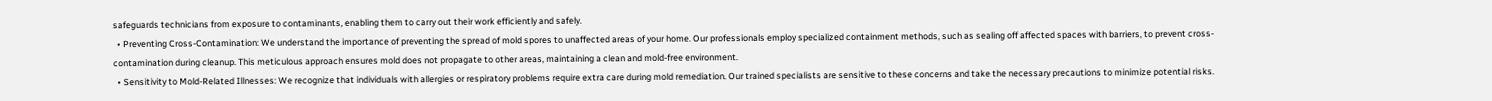safeguards technicians from exposure to contaminants, enabling them to carry out their work efficiently and safely.
  • Preventing Cross-Contamination: We understand the importance of preventing the spread of mold spores to unaffected areas of your home. Our professionals employ specialized containment methods, such as sealing off affected spaces with barriers, to prevent cross-contamination during cleanup. This meticulous approach ensures mold does not propagate to other areas, maintaining a clean and mold-free environment.
  • Sensitivity to Mold-Related Illnesses: We recognize that individuals with allergies or respiratory problems require extra care during mold remediation. Our trained specialists are sensitive to these concerns and take the necessary precautions to minimize potential risks.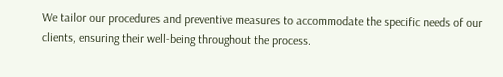We tailor our procedures and preventive measures to accommodate the specific needs of our clients, ensuring their well-being throughout the process.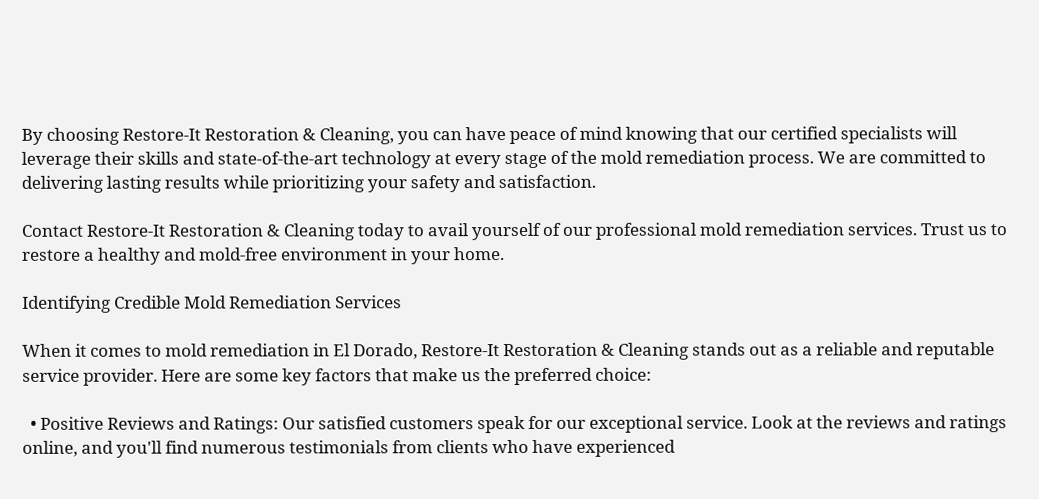By choosing Restore-It Restoration & Cleaning, you can have peace of mind knowing that our certified specialists will leverage their skills and state-of-the-art technology at every stage of the mold remediation process. We are committed to delivering lasting results while prioritizing your safety and satisfaction.

Contact Restore-It Restoration & Cleaning today to avail yourself of our professional mold remediation services. Trust us to restore a healthy and mold-free environment in your home.

Identifying Credible Mold Remediation Services

When it comes to mold remediation in El Dorado, Restore-It Restoration & Cleaning stands out as a reliable and reputable service provider. Here are some key factors that make us the preferred choice:

  • Positive Reviews and Ratings: Our satisfied customers speak for our exceptional service. Look at the reviews and ratings online, and you'll find numerous testimonials from clients who have experienced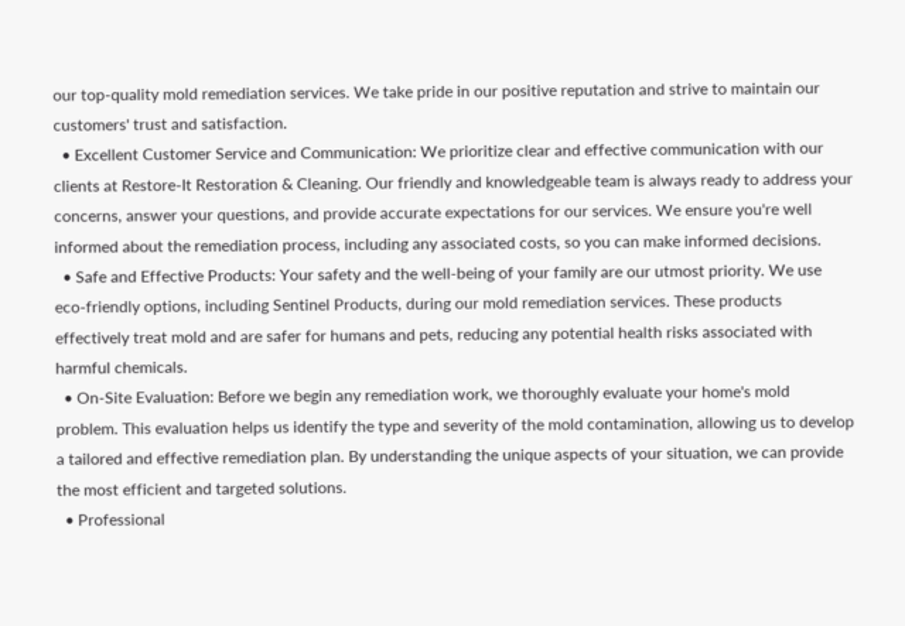our top-quality mold remediation services. We take pride in our positive reputation and strive to maintain our customers' trust and satisfaction.
  • Excellent Customer Service and Communication: We prioritize clear and effective communication with our clients at Restore-It Restoration & Cleaning. Our friendly and knowledgeable team is always ready to address your concerns, answer your questions, and provide accurate expectations for our services. We ensure you're well informed about the remediation process, including any associated costs, so you can make informed decisions.
  • Safe and Effective Products: Your safety and the well-being of your family are our utmost priority. We use eco-friendly options, including Sentinel Products, during our mold remediation services. These products effectively treat mold and are safer for humans and pets, reducing any potential health risks associated with harmful chemicals.
  • On-Site Evaluation: Before we begin any remediation work, we thoroughly evaluate your home's mold problem. This evaluation helps us identify the type and severity of the mold contamination, allowing us to develop a tailored and effective remediation plan. By understanding the unique aspects of your situation, we can provide the most efficient and targeted solutions.
  • Professional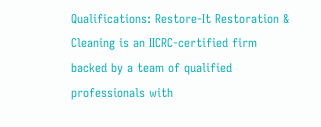Qualifications: Restore-It Restoration & Cleaning is an IICRC-certified firm backed by a team of qualified professionals with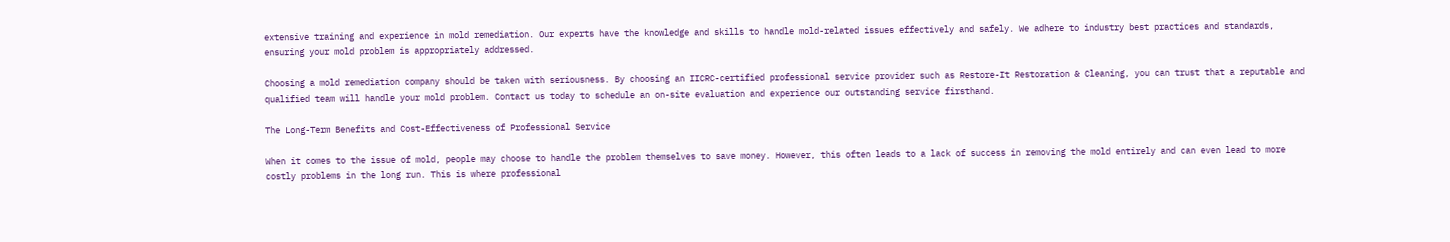extensive training and experience in mold remediation. Our experts have the knowledge and skills to handle mold-related issues effectively and safely. We adhere to industry best practices and standards, ensuring your mold problem is appropriately addressed.

Choosing a mold remediation company should be taken with seriousness. By choosing an IICRC-certified professional service provider such as Restore-It Restoration & Cleaning, you can trust that a reputable and qualified team will handle your mold problem. Contact us today to schedule an on-site evaluation and experience our outstanding service firsthand.

The Long-Term Benefits and Cost-Effectiveness of Professional Service

When it comes to the issue of mold, people may choose to handle the problem themselves to save money. However, this often leads to a lack of success in removing the mold entirely and can even lead to more costly problems in the long run. This is where professional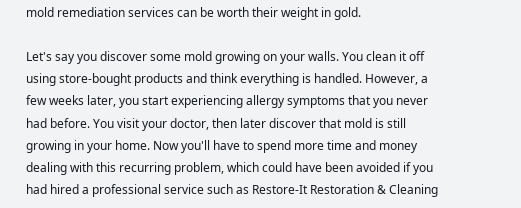mold remediation services can be worth their weight in gold.

Let's say you discover some mold growing on your walls. You clean it off using store-bought products and think everything is handled. However, a few weeks later, you start experiencing allergy symptoms that you never had before. You visit your doctor, then later discover that mold is still growing in your home. Now you'll have to spend more time and money dealing with this recurring problem, which could have been avoided if you had hired a professional service such as Restore-It Restoration & Cleaning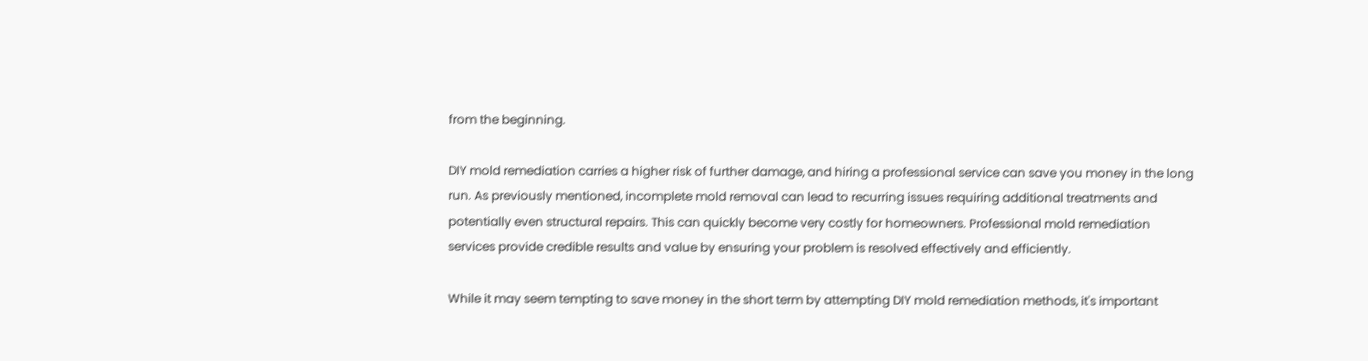from the beginning.

DIY mold remediation carries a higher risk of further damage, and hiring a professional service can save you money in the long run. As previously mentioned, incomplete mold removal can lead to recurring issues requiring additional treatments and potentially even structural repairs. This can quickly become very costly for homeowners. Professional mold remediation services provide credible results and value by ensuring your problem is resolved effectively and efficiently.

While it may seem tempting to save money in the short term by attempting DIY mold remediation methods, it's important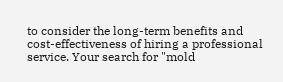to consider the long-term benefits and cost-effectiveness of hiring a professional service. Your search for "mold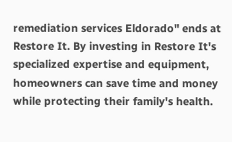remediation services Eldorado" ends at Restore It. By investing in Restore It's specialized expertise and equipment, homeowners can save time and money while protecting their family's health.